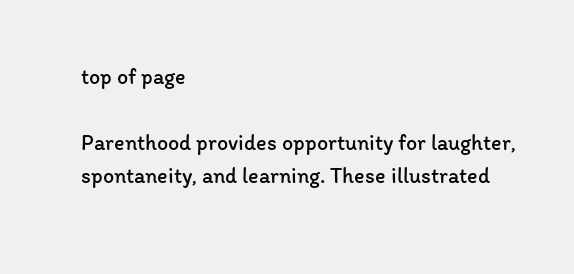top of page

Parenthood provides opportunity for laughter, spontaneity, and learning. These illustrated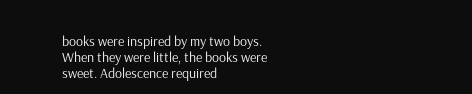books were inspired by my two boys. When they were little, the books were sweet. Adolescence required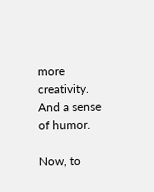more creativity. And a sense of humor.

Now, to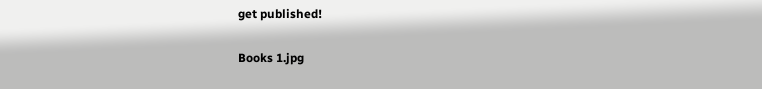get published!

Books 1.jpg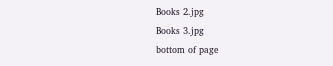Books 2.jpg
Books 3.jpg
bottom of page